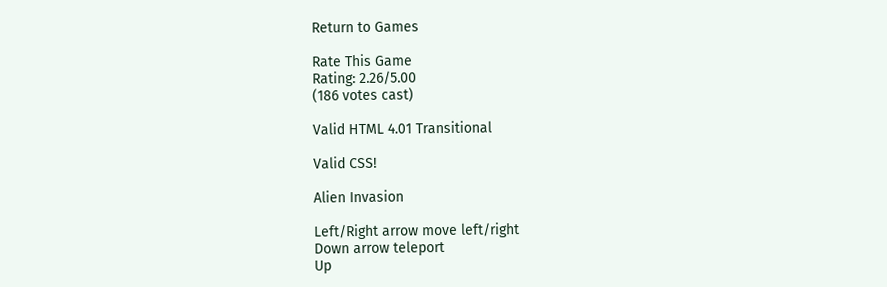Return to Games

Rate This Game
Rating: 2.26/5.00
(186 votes cast)

Valid HTML 4.01 Transitional

Valid CSS!

Alien Invasion

Left/Right arrow move left/right
Down arrow teleport
Up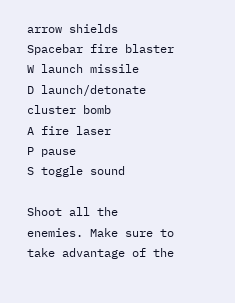arrow shields
Spacebar fire blaster
W launch missile
D launch/detonate cluster bomb
A fire laser
P pause
S toggle sound

Shoot all the enemies. Make sure to take advantage of the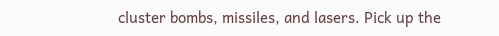cluster bombs, missiles, and lasers. Pick up the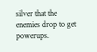silver that the enemies drop to get powerups.